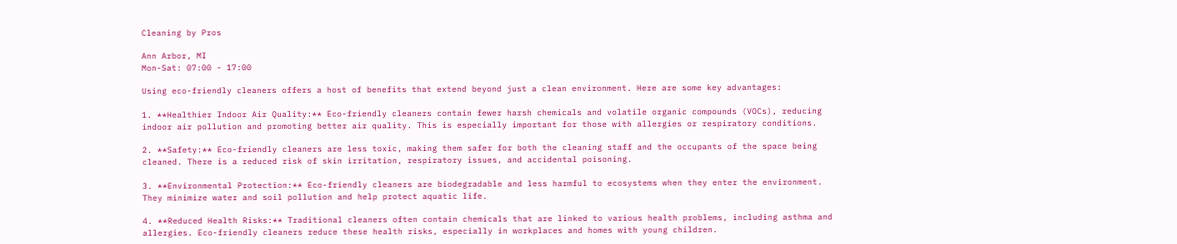Cleaning by Pros

Ann Arbor, MI
Mon-Sat: 07:00 - 17:00

Using eco-friendly cleaners offers a host of benefits that extend beyond just a clean environment. Here are some key advantages:

1. **Healthier Indoor Air Quality:** Eco-friendly cleaners contain fewer harsh chemicals and volatile organic compounds (VOCs), reducing indoor air pollution and promoting better air quality. This is especially important for those with allergies or respiratory conditions.

2. **Safety:** Eco-friendly cleaners are less toxic, making them safer for both the cleaning staff and the occupants of the space being cleaned. There is a reduced risk of skin irritation, respiratory issues, and accidental poisoning.

3. **Environmental Protection:** Eco-friendly cleaners are biodegradable and less harmful to ecosystems when they enter the environment. They minimize water and soil pollution and help protect aquatic life.

4. **Reduced Health Risks:** Traditional cleaners often contain chemicals that are linked to various health problems, including asthma and allergies. Eco-friendly cleaners reduce these health risks, especially in workplaces and homes with young children.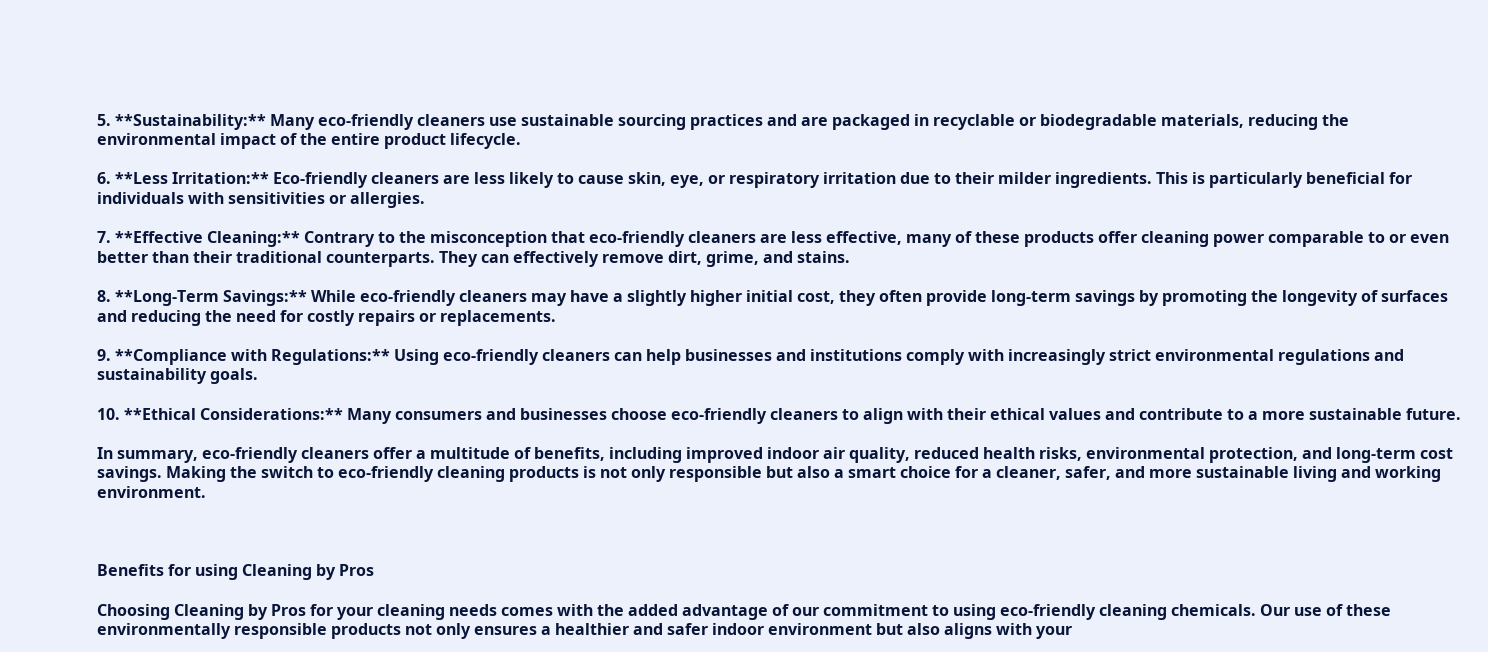5. **Sustainability:** Many eco-friendly cleaners use sustainable sourcing practices and are packaged in recyclable or biodegradable materials, reducing the environmental impact of the entire product lifecycle.

6. **Less Irritation:** Eco-friendly cleaners are less likely to cause skin, eye, or respiratory irritation due to their milder ingredients. This is particularly beneficial for individuals with sensitivities or allergies.

7. **Effective Cleaning:** Contrary to the misconception that eco-friendly cleaners are less effective, many of these products offer cleaning power comparable to or even better than their traditional counterparts. They can effectively remove dirt, grime, and stains.

8. **Long-Term Savings:** While eco-friendly cleaners may have a slightly higher initial cost, they often provide long-term savings by promoting the longevity of surfaces and reducing the need for costly repairs or replacements.

9. **Compliance with Regulations:** Using eco-friendly cleaners can help businesses and institutions comply with increasingly strict environmental regulations and sustainability goals.

10. **Ethical Considerations:** Many consumers and businesses choose eco-friendly cleaners to align with their ethical values and contribute to a more sustainable future.

In summary, eco-friendly cleaners offer a multitude of benefits, including improved indoor air quality, reduced health risks, environmental protection, and long-term cost savings. Making the switch to eco-friendly cleaning products is not only responsible but also a smart choice for a cleaner, safer, and more sustainable living and working environment.



Benefits for using Cleaning by Pros

Choosing Cleaning by Pros for your cleaning needs comes with the added advantage of our commitment to using eco-friendly cleaning chemicals. Our use of these environmentally responsible products not only ensures a healthier and safer indoor environment but also aligns with your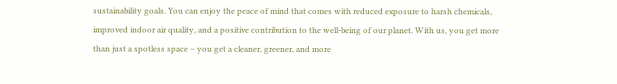sustainability goals. You can enjoy the peace of mind that comes with reduced exposure to harsh chemicals, improved indoor air quality, and a positive contribution to the well-being of our planet. With us, you get more than just a spotless space – you get a cleaner, greener, and more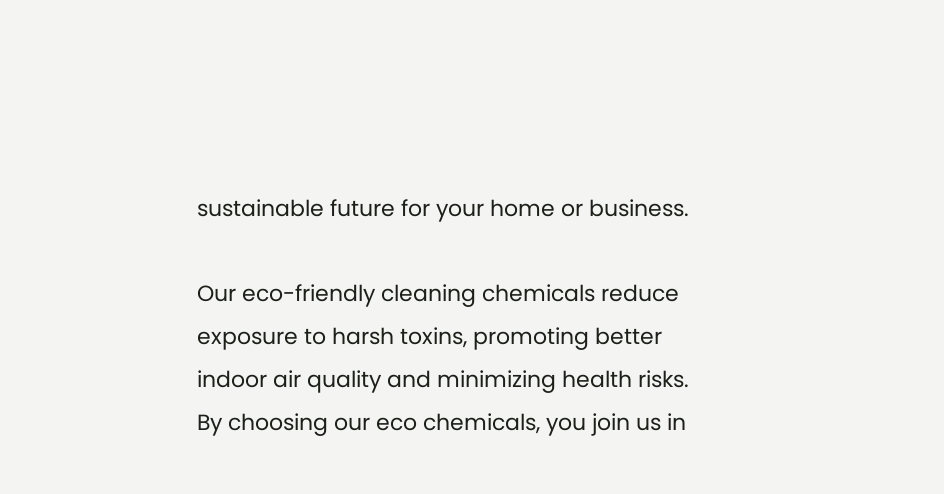sustainable future for your home or business.

Our eco-friendly cleaning chemicals reduce exposure to harsh toxins, promoting better indoor air quality and minimizing health risks.
By choosing our eco chemicals, you join us in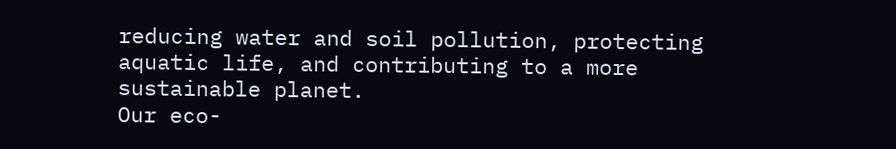reducing water and soil pollution, protecting aquatic life, and contributing to a more sustainable planet.
Our eco-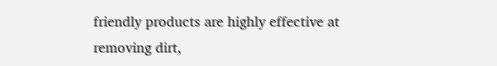friendly products are highly effective at removing dirt,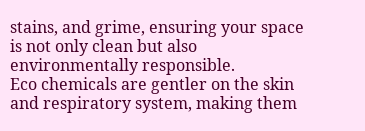stains, and grime, ensuring your space is not only clean but also environmentally responsible.
Eco chemicals are gentler on the skin and respiratory system, making them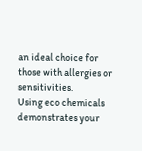an ideal choice for those with allergies or sensitivities.
Using eco chemicals demonstrates your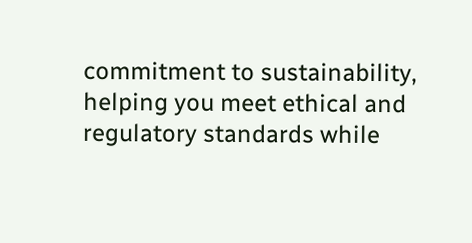commitment to sustainability, helping you meet ethical and regulatory standards while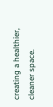creating a healthier, cleaner space.